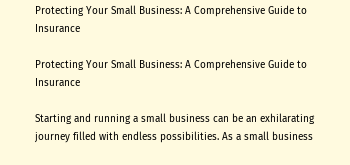Protecting Your Small Business: A Comprehensive Guide to Insurance

Protecting Your Small Business: A Comprehensive Guide to Insurance

Starting and running a small business can be an exhilarating journey filled with endless possibilities. As a small business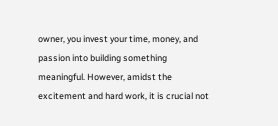owner, you invest your time, money, and passion into building something meaningful. However, amidst the excitement and hard work, it is crucial not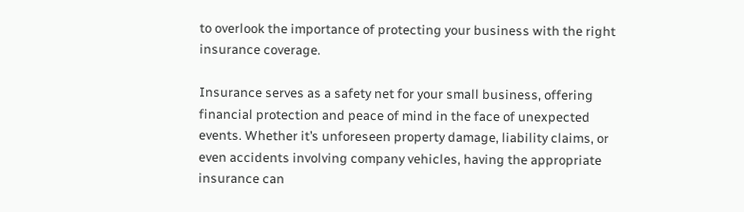to overlook the importance of protecting your business with the right insurance coverage.

Insurance serves as a safety net for your small business, offering financial protection and peace of mind in the face of unexpected events. Whether it’s unforeseen property damage, liability claims, or even accidents involving company vehicles, having the appropriate insurance can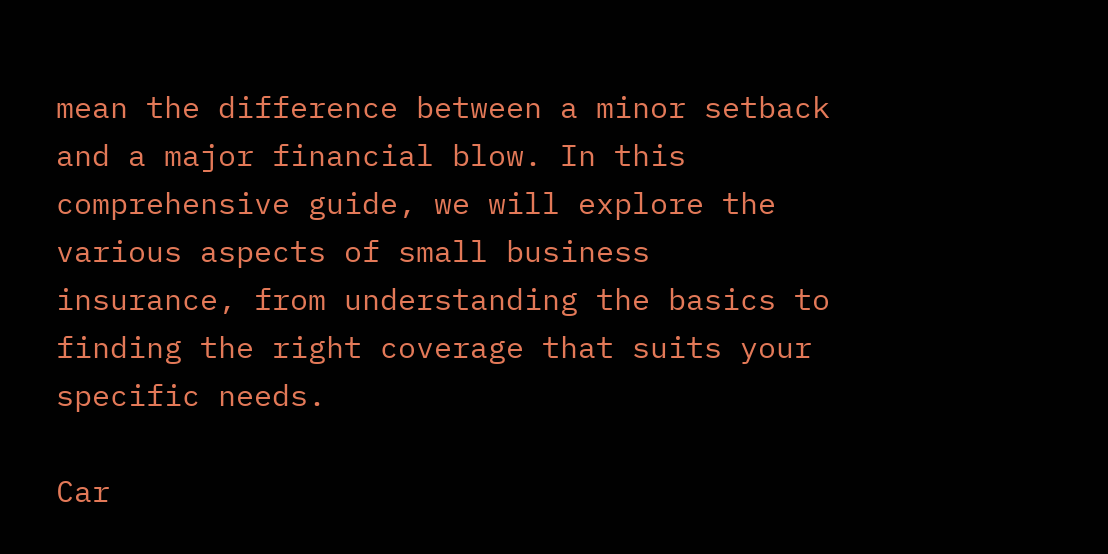mean the difference between a minor setback and a major financial blow. In this comprehensive guide, we will explore the various aspects of small business insurance, from understanding the basics to finding the right coverage that suits your specific needs.

Car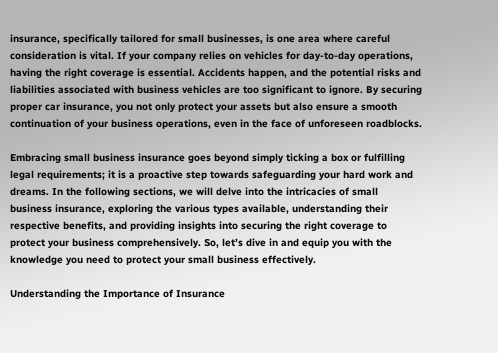insurance, specifically tailored for small businesses, is one area where careful consideration is vital. If your company relies on vehicles for day-to-day operations, having the right coverage is essential. Accidents happen, and the potential risks and liabilities associated with business vehicles are too significant to ignore. By securing proper car insurance, you not only protect your assets but also ensure a smooth continuation of your business operations, even in the face of unforeseen roadblocks.

Embracing small business insurance goes beyond simply ticking a box or fulfilling legal requirements; it is a proactive step towards safeguarding your hard work and dreams. In the following sections, we will delve into the intricacies of small business insurance, exploring the various types available, understanding their respective benefits, and providing insights into securing the right coverage to protect your business comprehensively. So, let’s dive in and equip you with the knowledge you need to protect your small business effectively.

Understanding the Importance of Insurance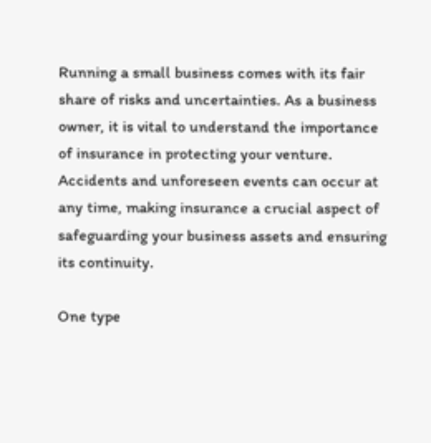Running a small business comes with its fair share of risks and uncertainties. As a business owner, it is vital to understand the importance of insurance in protecting your venture. Accidents and unforeseen events can occur at any time, making insurance a crucial aspect of safeguarding your business assets and ensuring its continuity.

One type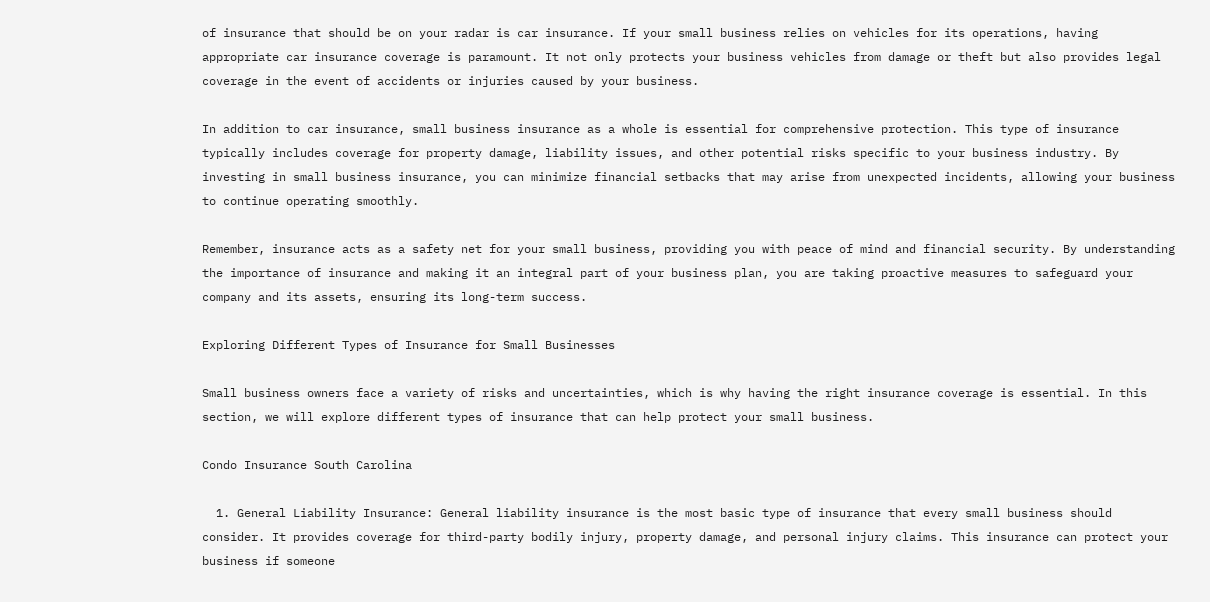of insurance that should be on your radar is car insurance. If your small business relies on vehicles for its operations, having appropriate car insurance coverage is paramount. It not only protects your business vehicles from damage or theft but also provides legal coverage in the event of accidents or injuries caused by your business.

In addition to car insurance, small business insurance as a whole is essential for comprehensive protection. This type of insurance typically includes coverage for property damage, liability issues, and other potential risks specific to your business industry. By investing in small business insurance, you can minimize financial setbacks that may arise from unexpected incidents, allowing your business to continue operating smoothly.

Remember, insurance acts as a safety net for your small business, providing you with peace of mind and financial security. By understanding the importance of insurance and making it an integral part of your business plan, you are taking proactive measures to safeguard your company and its assets, ensuring its long-term success.

Exploring Different Types of Insurance for Small Businesses

Small business owners face a variety of risks and uncertainties, which is why having the right insurance coverage is essential. In this section, we will explore different types of insurance that can help protect your small business.

Condo Insurance South Carolina

  1. General Liability Insurance: General liability insurance is the most basic type of insurance that every small business should consider. It provides coverage for third-party bodily injury, property damage, and personal injury claims. This insurance can protect your business if someone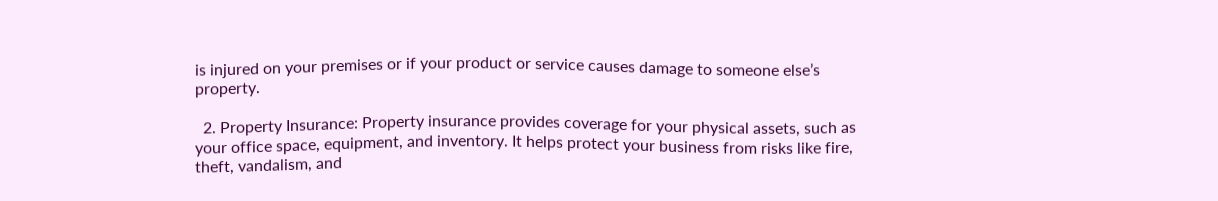is injured on your premises or if your product or service causes damage to someone else’s property.

  2. Property Insurance: Property insurance provides coverage for your physical assets, such as your office space, equipment, and inventory. It helps protect your business from risks like fire, theft, vandalism, and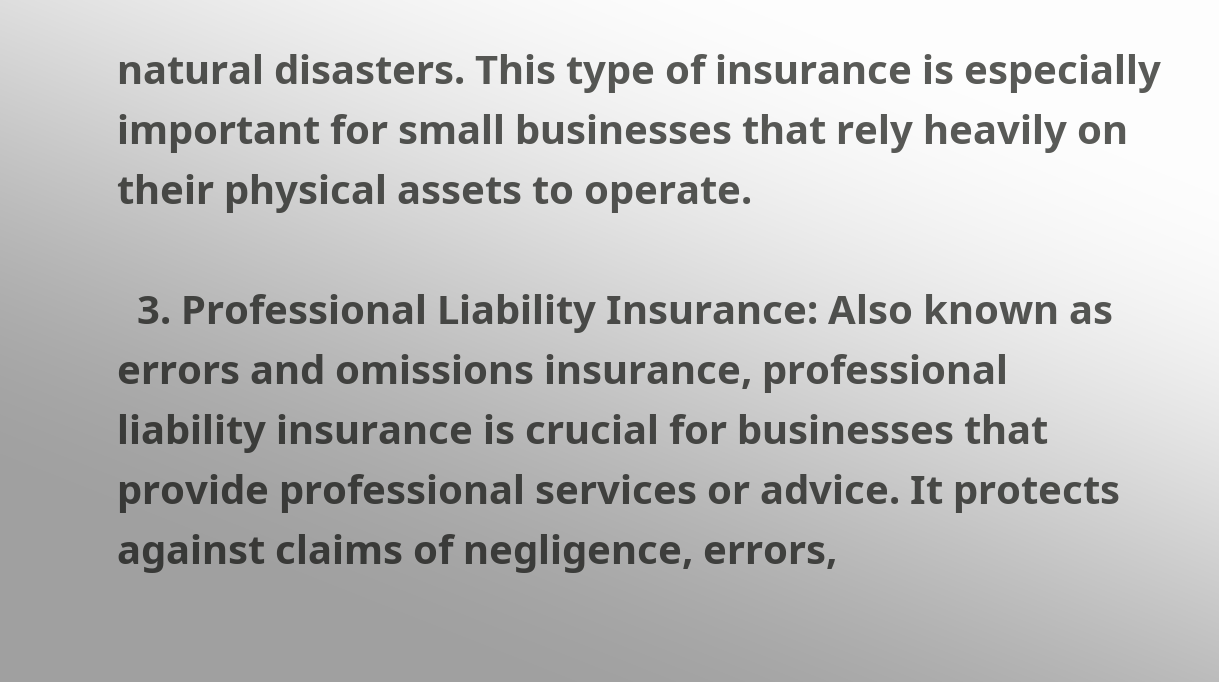natural disasters. This type of insurance is especially important for small businesses that rely heavily on their physical assets to operate.

  3. Professional Liability Insurance: Also known as errors and omissions insurance, professional liability insurance is crucial for businesses that provide professional services or advice. It protects against claims of negligence, errors,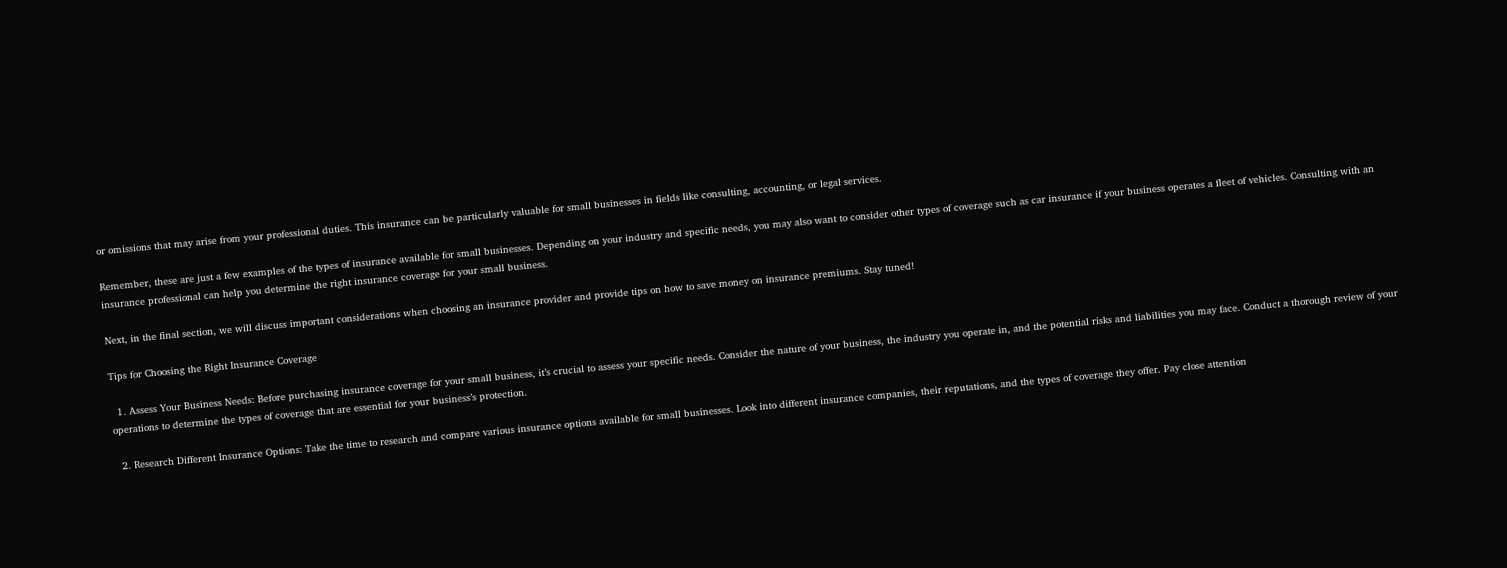or omissions that may arise from your professional duties. This insurance can be particularly valuable for small businesses in fields like consulting, accounting, or legal services.

Remember, these are just a few examples of the types of insurance available for small businesses. Depending on your industry and specific needs, you may also want to consider other types of coverage such as car insurance if your business operates a fleet of vehicles. Consulting with an insurance professional can help you determine the right insurance coverage for your small business.

Next, in the final section, we will discuss important considerations when choosing an insurance provider and provide tips on how to save money on insurance premiums. Stay tuned!

Tips for Choosing the Right Insurance Coverage

  1. Assess Your Business Needs: Before purchasing insurance coverage for your small business, it’s crucial to assess your specific needs. Consider the nature of your business, the industry you operate in, and the potential risks and liabilities you may face. Conduct a thorough review of your operations to determine the types of coverage that are essential for your business’s protection.

  2. Research Different Insurance Options: Take the time to research and compare various insurance options available for small businesses. Look into different insurance companies, their reputations, and the types of coverage they offer. Pay close attention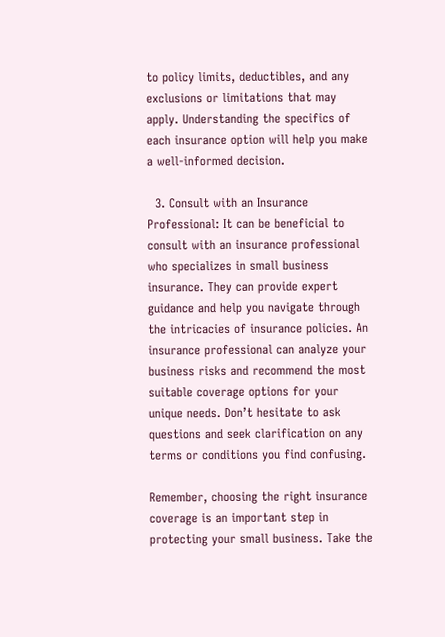to policy limits, deductibles, and any exclusions or limitations that may apply. Understanding the specifics of each insurance option will help you make a well-informed decision.

  3. Consult with an Insurance Professional: It can be beneficial to consult with an insurance professional who specializes in small business insurance. They can provide expert guidance and help you navigate through the intricacies of insurance policies. An insurance professional can analyze your business risks and recommend the most suitable coverage options for your unique needs. Don’t hesitate to ask questions and seek clarification on any terms or conditions you find confusing.

Remember, choosing the right insurance coverage is an important step in protecting your small business. Take the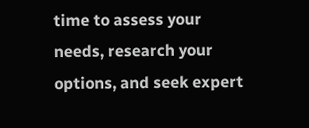time to assess your needs, research your options, and seek expert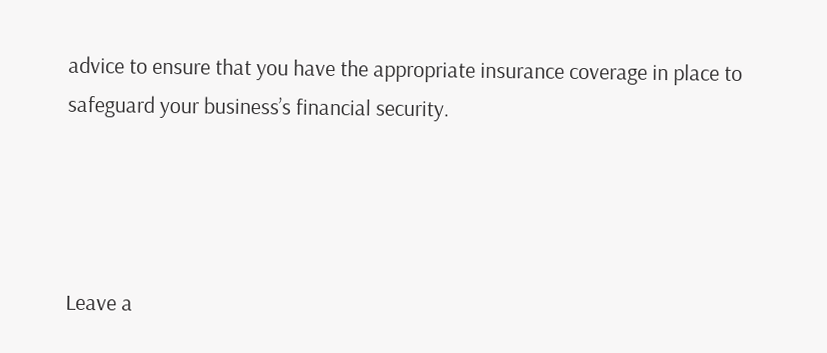advice to ensure that you have the appropriate insurance coverage in place to safeguard your business’s financial security.




Leave a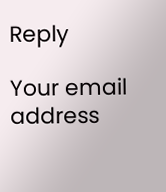Reply

Your email address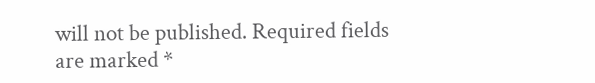will not be published. Required fields are marked *